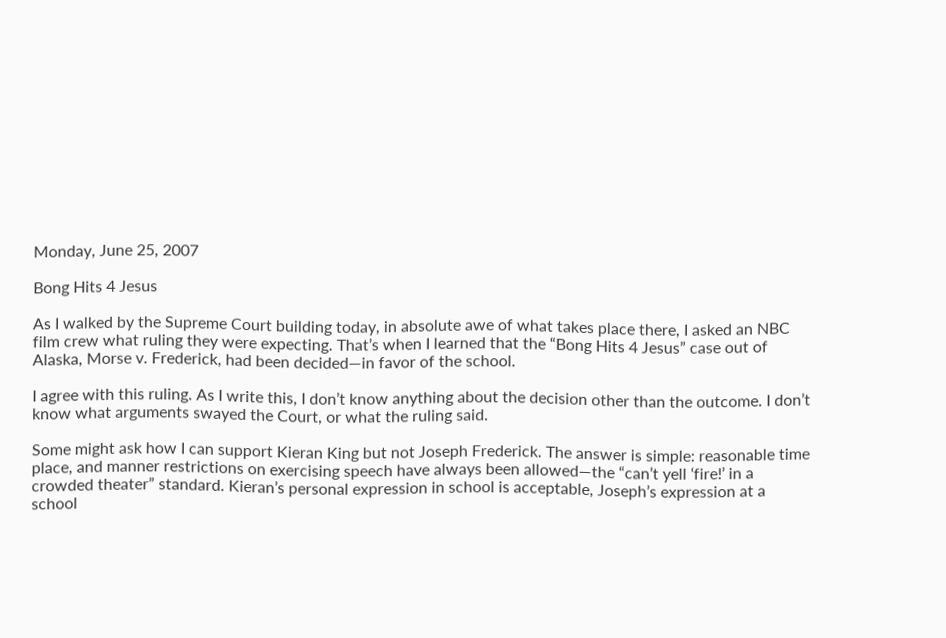Monday, June 25, 2007

Bong Hits 4 Jesus

As I walked by the Supreme Court building today, in absolute awe of what takes place there, I asked an NBC film crew what ruling they were expecting. That’s when I learned that the “Bong Hits 4 Jesus” case out of Alaska, Morse v. Frederick, had been decided—in favor of the school.

I agree with this ruling. As I write this, I don’t know anything about the decision other than the outcome. I don’t know what arguments swayed the Court, or what the ruling said.

Some might ask how I can support Kieran King but not Joseph Frederick. The answer is simple: reasonable time place, and manner restrictions on exercising speech have always been allowed—the “can’t yell ‘fire!’ in a crowded theater” standard. Kieran’s personal expression in school is acceptable, Joseph’s expression at a school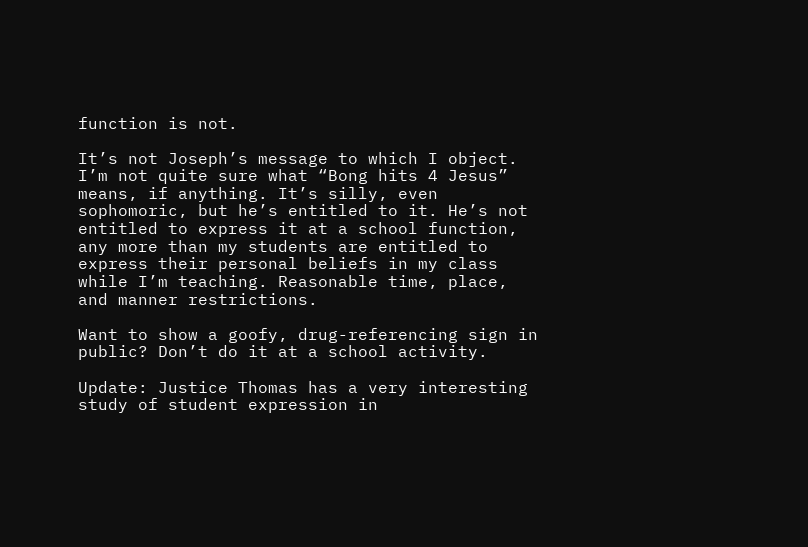function is not.

It’s not Joseph’s message to which I object. I’m not quite sure what “Bong hits 4 Jesus” means, if anything. It’s silly, even sophomoric, but he’s entitled to it. He’s not entitled to express it at a school function, any more than my students are entitled to express their personal beliefs in my class while I’m teaching. Reasonable time, place, and manner restrictions.

Want to show a goofy, drug-referencing sign in public? Don’t do it at a school activity.

Update: Justice Thomas has a very interesting study of student expression in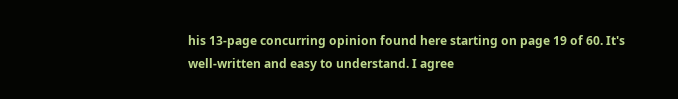his 13-page concurring opinion found here starting on page 19 of 60. It's well-written and easy to understand. I agree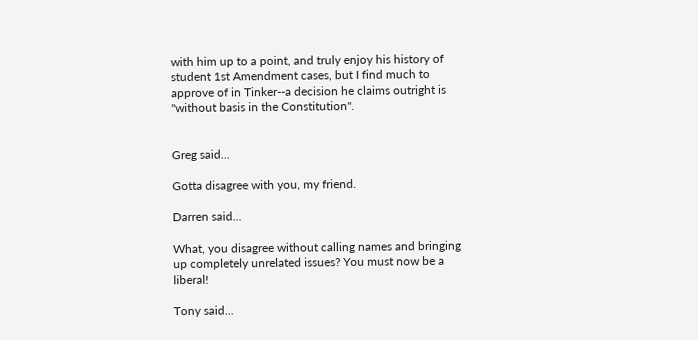with him up to a point, and truly enjoy his history of student 1st Amendment cases, but I find much to approve of in Tinker--a decision he claims outright is "without basis in the Constitution".


Greg said...

Gotta disagree with you, my friend.

Darren said...

What, you disagree without calling names and bringing up completely unrelated issues? You must now be a liberal!

Tony said...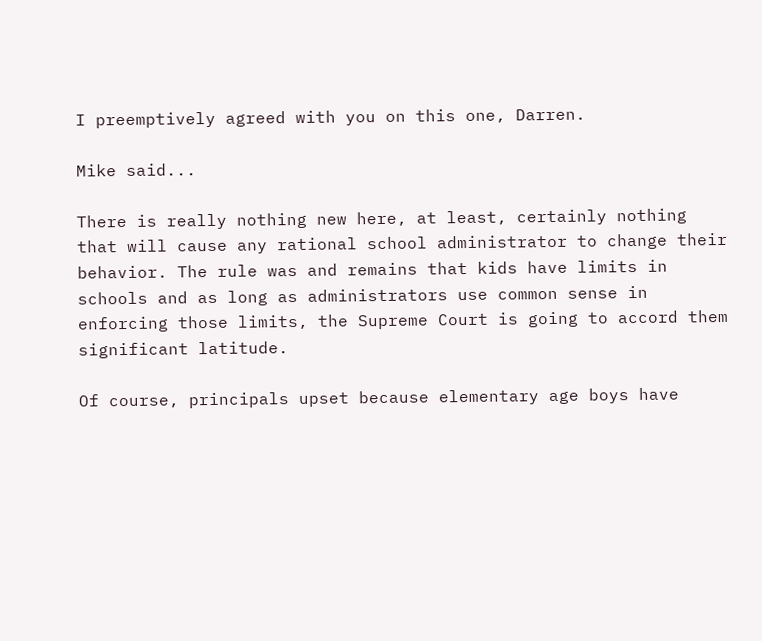I preemptively agreed with you on this one, Darren.

Mike said...

There is really nothing new here, at least, certainly nothing that will cause any rational school administrator to change their behavior. The rule was and remains that kids have limits in schools and as long as administrators use common sense in enforcing those limits, the Supreme Court is going to accord them significant latitude.

Of course, principals upset because elementary age boys have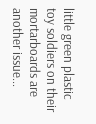little green plastic toy soldiers on their mortarboards are another issue...